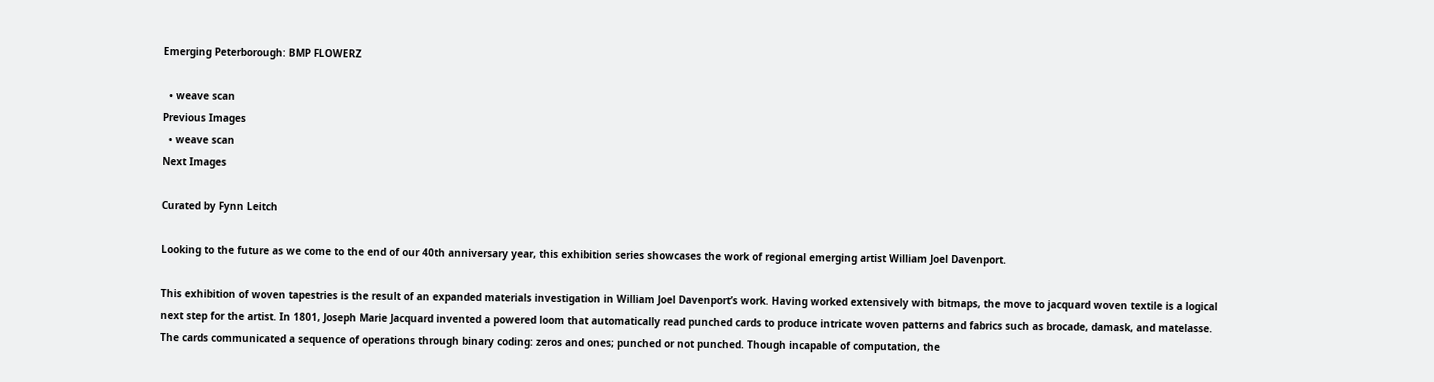Emerging Peterborough: BMP FLOWERZ

  • weave scan
Previous Images
  • weave scan
Next Images

Curated by Fynn Leitch

Looking to the future as we come to the end of our 40th anniversary year, this exhibition series showcases the work of regional emerging artist William Joel Davenport.

This exhibition of woven tapestries is the result of an expanded materials investigation in William Joel Davenport’s work. Having worked extensively with bitmaps, the move to jacquard woven textile is a logical next step for the artist. In 1801, Joseph Marie Jacquard invented a powered loom that automatically read punched cards to produce intricate woven patterns and fabrics such as brocade, damask, and matelasse. The cards communicated a sequence of operations through binary coding: zeros and ones; punched or not punched. Though incapable of computation, the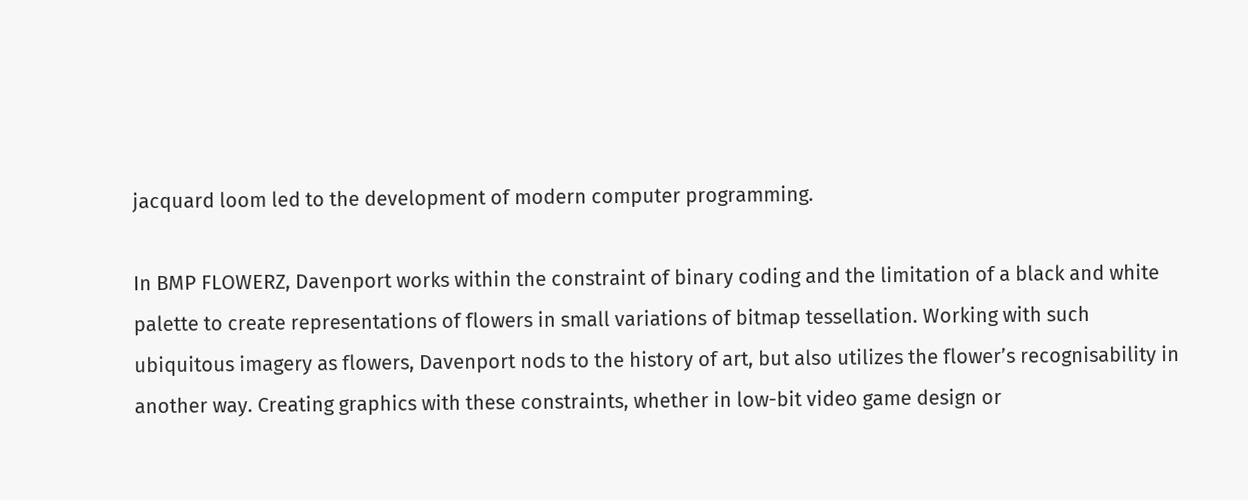jacquard loom led to the development of modern computer programming.

In BMP FLOWERZ, Davenport works within the constraint of binary coding and the limitation of a black and white palette to create representations of flowers in small variations of bitmap tessellation. Working with such ubiquitous imagery as flowers, Davenport nods to the history of art, but also utilizes the flower’s recognisability in another way. Creating graphics with these constraints, whether in low-bit video game design or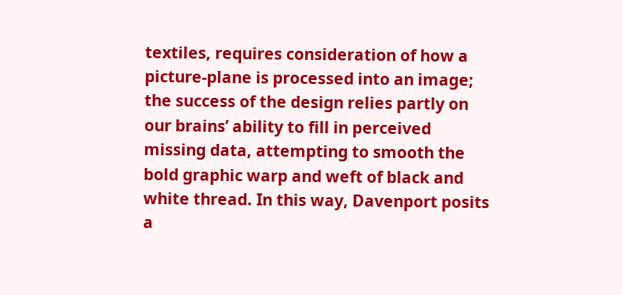textiles, requires consideration of how a picture-plane is processed into an image; the success of the design relies partly on our brains’ ability to fill in perceived missing data, attempting to smooth the bold graphic warp and weft of black and white thread. In this way, Davenport posits a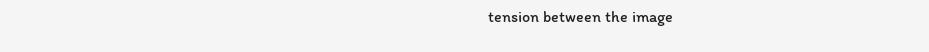tension between the image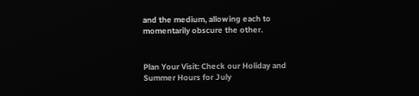and the medium, allowing each to momentarily obscure the other.


Plan Your Visit: Check our Holiday and Summer Hours for July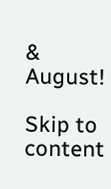& August!

Skip to content